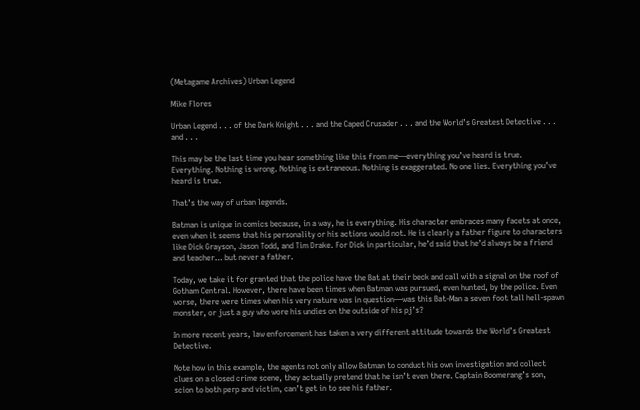(Metagame Archives) Urban Legend

Mike Flores

Urban Legend . . . of the Dark Knight . . . and the Caped Crusader . . . and the World’s Greatest Detective . . . and . . .

This may be the last time you hear something like this from me—everything you’ve heard is true. Everything. Nothing is wrong. Nothing is extraneous. Nothing is exaggerated. No one lies. Everything you’ve heard is true.

That’s the way of urban legends.

Batman is unique in comics because, in a way, he is everything. His character embraces many facets at once, even when it seems that his personality or his actions would not. He is clearly a father figure to characters like Dick Grayson, Jason Todd, and Tim Drake. For Dick in particular, he’d said that he’d always be a friend and teacher… but never a father.

Today, we take it for granted that the police have the Bat at their beck and call with a signal on the roof of Gotham Central. However, there have been times when Batman was pursued, even hunted, by the police. Even worse, there were times when his very nature was in question—was this Bat-Man a seven foot tall hell-spawn monster, or just a guy who wore his undies on the outside of his pj’s?

In more recent years, law enforcement has taken a very different attitude towards the World’s Greatest Detective.

Note how in this example, the agents not only allow Batman to conduct his own investigation and collect clues on a closed crime scene, they actually pretend that he isn’t even there. Captain Boomerang’s son, scion to both perp and victim, can’t get in to see his father.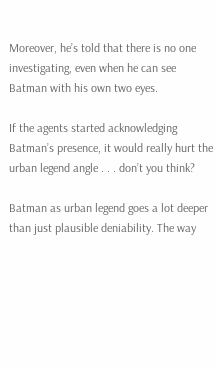Moreover, he’s told that there is no one investigating, even when he can see Batman with his own two eyes.

If the agents started acknowledging Batman’s presence, it would really hurt the urban legend angle . . . don’t you think?

Batman as urban legend goes a lot deeper than just plausible deniability. The way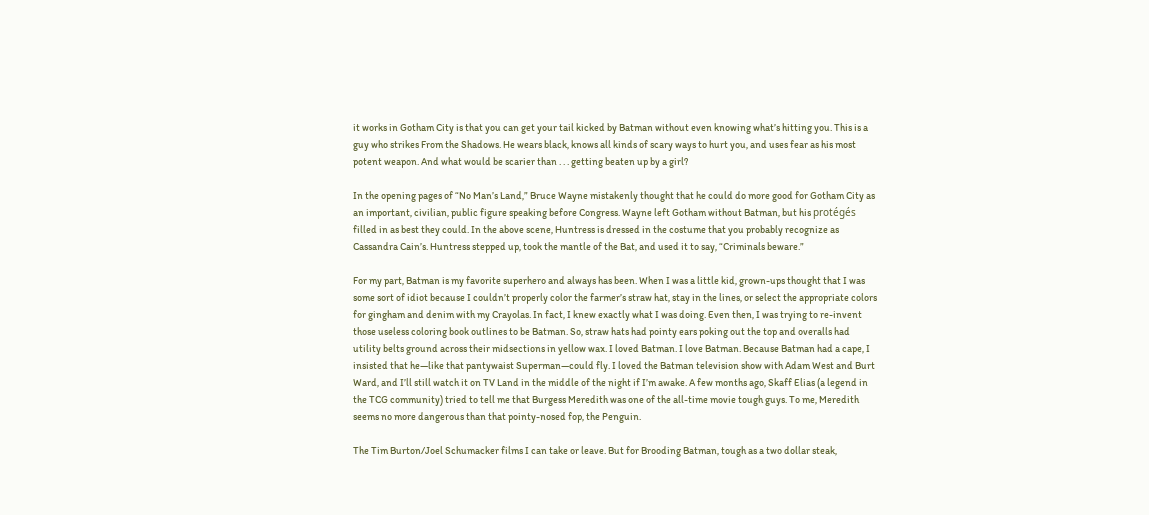it works in Gotham City is that you can get your tail kicked by Batman without even knowing what’s hitting you. This is a guy who strikes From the Shadows. He wears black, knows all kinds of scary ways to hurt you, and uses fear as his most potent weapon. And what would be scarier than . . . getting beaten up by a girl?

In the opening pages of “No Man’s Land,” Bruce Wayne mistakenly thought that he could do more good for Gotham City as an important, civilian, public figure speaking before Congress. Wayne left Gotham without Batman, but his protégés filled in as best they could. In the above scene, Huntress is dressed in the costume that you probably recognize as Cassandra Cain’s. Huntress stepped up, took the mantle of the Bat, and used it to say, “Criminals beware.”

For my part, Batman is my favorite superhero and always has been. When I was a little kid, grown-ups thought that I was some sort of idiot because I couldn’t properly color the farmer’s straw hat, stay in the lines, or select the appropriate colors for gingham and denim with my Crayolas. In fact, I knew exactly what I was doing. Even then, I was trying to re-invent those useless coloring book outlines to be Batman. So, straw hats had pointy ears poking out the top and overalls had utility belts ground across their midsections in yellow wax. I loved Batman. I love Batman. Because Batman had a cape, I insisted that he—like that pantywaist Superman—could fly. I loved the Batman television show with Adam West and Burt Ward, and I’ll still watch it on TV Land in the middle of the night if I’m awake. A few months ago, Skaff Elias (a legend in the TCG community) tried to tell me that Burgess Meredith was one of the all-time movie tough guys. To me, Meredith seems no more dangerous than that pointy-nosed fop, the Penguin.

The Tim Burton/Joel Schumacker films I can take or leave. But for Brooding Batman, tough as a two dollar steak,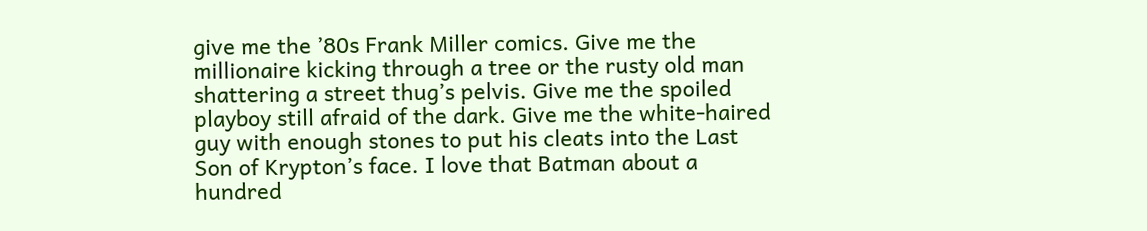give me the ’80s Frank Miller comics. Give me the millionaire kicking through a tree or the rusty old man shattering a street thug’s pelvis. Give me the spoiled playboy still afraid of the dark. Give me the white-haired guy with enough stones to put his cleats into the Last Son of Krypton’s face. I love that Batman about a hundred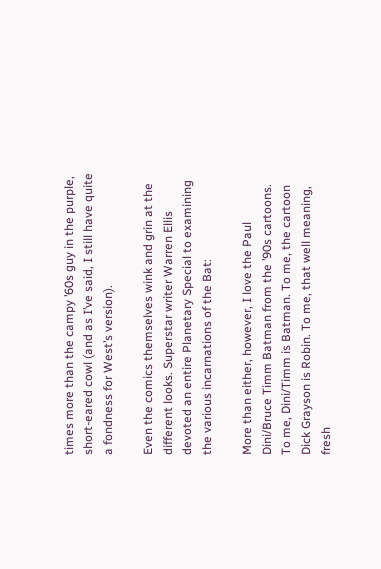times more than the campy ’60s guy in the purple, short-eared cowl (and as I’ve said, I still have quite a fondness for West’s version).

Even the comics themselves wink and grin at the different looks. Superstar writer Warren Ellis devoted an entire Planetary Special to examining the various incarnations of the Bat:

More than either, however, I love the Paul Dini/Bruce Timm Batman from the ’90s cartoons. To me, Dini/Timm is Batman. To me, the cartoon Dick Grayson is Robin. To me, that well meaning, fresh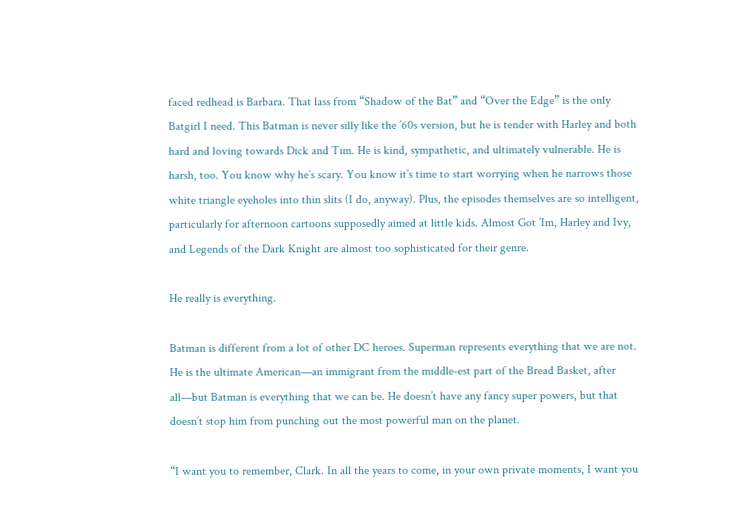faced redhead is Barbara. That lass from “Shadow of the Bat” and “Over the Edge” is the only Batgirl I need. This Batman is never silly like the ’60s version, but he is tender with Harley and both hard and loving towards Dick and Tim. He is kind, sympathetic, and ultimately vulnerable. He is harsh, too. You know why he’s scary. You know it’s time to start worrying when he narrows those white triangle eyeholes into thin slits (I do, anyway). Plus, the episodes themselves are so intelligent, particularly for afternoon cartoons supposedly aimed at little kids. Almost Got ’Im, Harley and Ivy, and Legends of the Dark Knight are almost too sophisticated for their genre.

He really is everything.

Batman is different from a lot of other DC heroes. Superman represents everything that we are not. He is the ultimate American—an immigrant from the middle-est part of the Bread Basket, after all—but Batman is everything that we can be. He doesn’t have any fancy super powers, but that doesn’t stop him from punching out the most powerful man on the planet.

“I want you to remember, Clark. In all the years to come, in your own private moments, I want you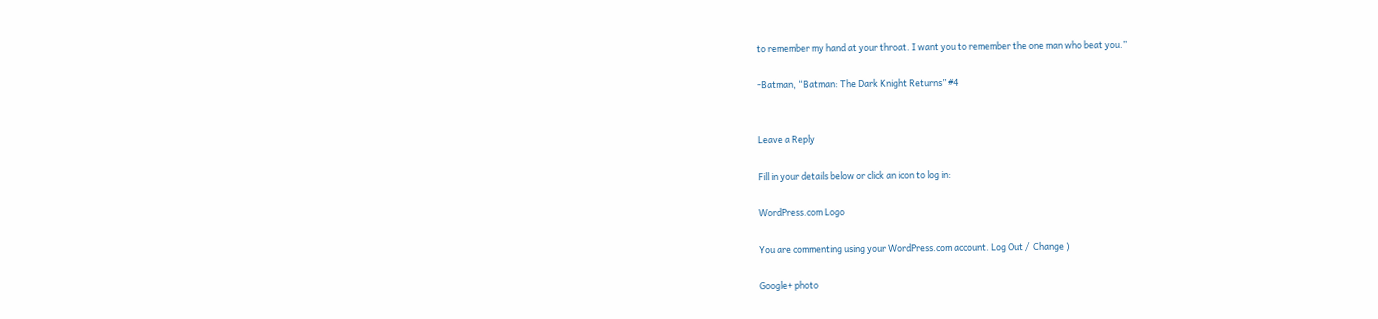to remember my hand at your throat. I want you to remember the one man who beat you.”

-Batman, “Batman: The Dark Knight Returns” #4


Leave a Reply

Fill in your details below or click an icon to log in:

WordPress.com Logo

You are commenting using your WordPress.com account. Log Out /  Change )

Google+ photo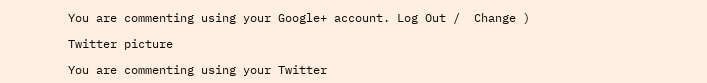You are commenting using your Google+ account. Log Out /  Change )

Twitter picture

You are commenting using your Twitter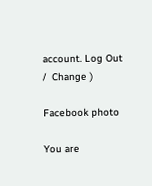account. Log Out /  Change )

Facebook photo

You are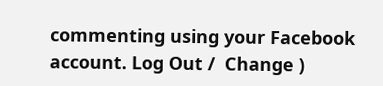commenting using your Facebook account. Log Out /  Change )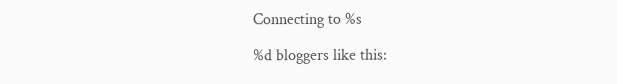Connecting to %s

%d bloggers like this: